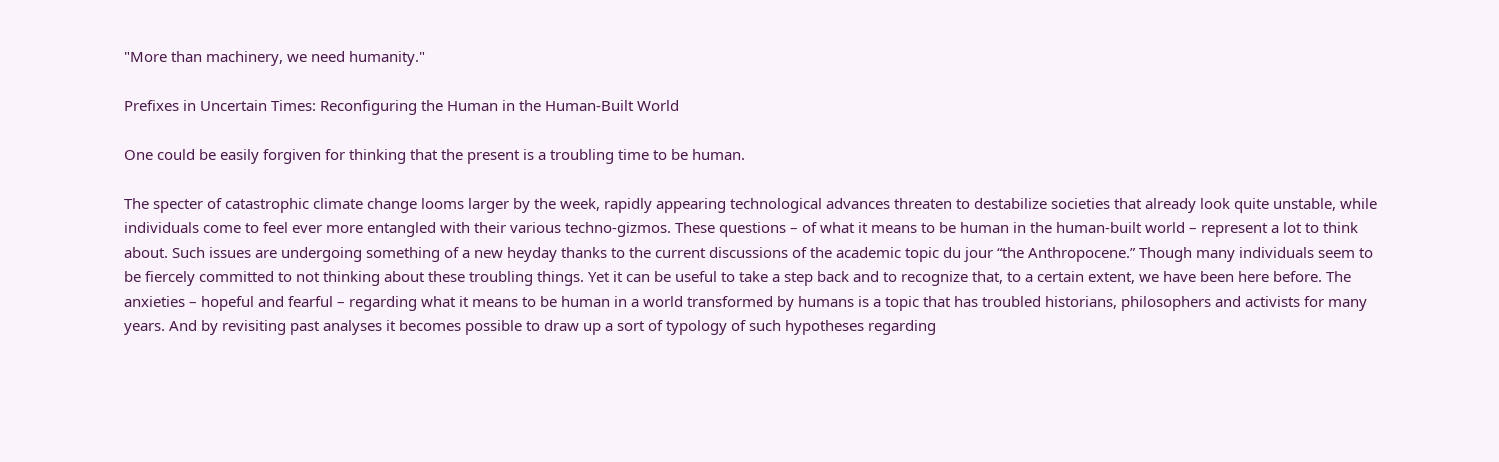"More than machinery, we need humanity."

Prefixes in Uncertain Times: Reconfiguring the Human in the Human-Built World

One could be easily forgiven for thinking that the present is a troubling time to be human.

The specter of catastrophic climate change looms larger by the week, rapidly appearing technological advances threaten to destabilize societies that already look quite unstable, while individuals come to feel ever more entangled with their various techno-gizmos. These questions – of what it means to be human in the human-built world – represent a lot to think about. Such issues are undergoing something of a new heyday thanks to the current discussions of the academic topic du jour “the Anthropocene.” Though many individuals seem to be fiercely committed to not thinking about these troubling things. Yet it can be useful to take a step back and to recognize that, to a certain extent, we have been here before. The anxieties – hopeful and fearful – regarding what it means to be human in a world transformed by humans is a topic that has troubled historians, philosophers and activists for many years. And by revisiting past analyses it becomes possible to draw up a sort of typology of such hypotheses regarding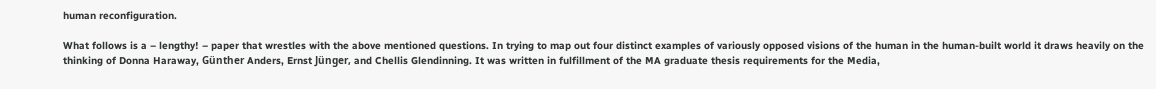human reconfiguration.

What follows is a – lengthy! – paper that wrestles with the above mentioned questions. In trying to map out four distinct examples of variously opposed visions of the human in the human-built world it draws heavily on the thinking of Donna Haraway, Günther Anders, Ernst Jünger, and Chellis Glendinning. It was written in fulfillment of the MA graduate thesis requirements for the Media,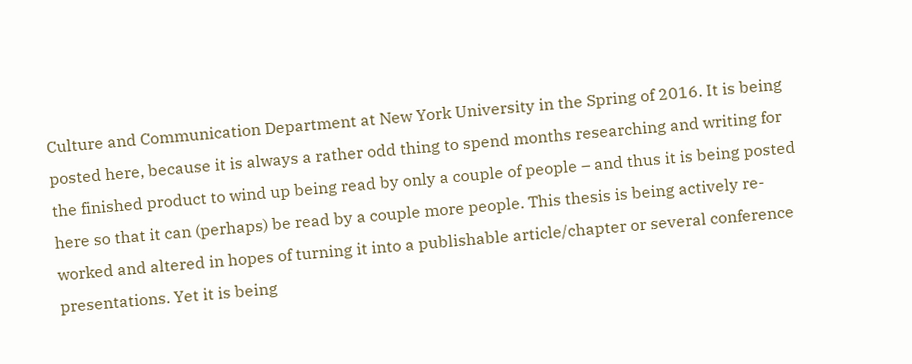Culture and Communication Department at New York University in the Spring of 2016. It is being posted here, because it is always a rather odd thing to spend months researching and writing for the finished product to wind up being read by only a couple of people – and thus it is being posted here so that it can (perhaps) be read by a couple more people. This thesis is being actively re-worked and altered in hopes of turning it into a publishable article/chapter or several conference presentations. Yet it is being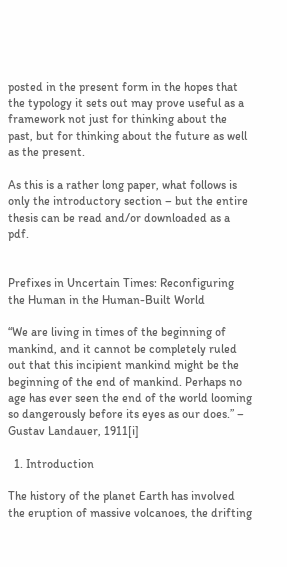posted in the present form in the hopes that the typology it sets out may prove useful as a framework not just for thinking about the past, but for thinking about the future as well as the present.

As this is a rather long paper, what follows is only the introductory section – but the entire thesis can be read and/or downloaded as a pdf.


Prefixes in Uncertain Times: Reconfiguring the Human in the Human-Built World

“We are living in times of the beginning of mankind, and it cannot be completely ruled out that this incipient mankind might be the beginning of the end of mankind. Perhaps no age has ever seen the end of the world looming so dangerously before its eyes as our does.” – Gustav Landauer, 1911[i]

  1. Introduction

The history of the planet Earth has involved the eruption of massive volcanoes, the drifting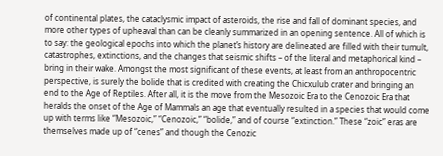of continental plates, the cataclysmic impact of asteroids, the rise and fall of dominant species, and more other types of upheaval than can be cleanly summarized in an opening sentence. All of which is to say: the geological epochs into which the planet’s history are delineated are filled with their tumult, catastrophes, extinctions, and the changes that seismic shifts – of the literal and metaphorical kind – bring in their wake. Amongst the most significant of these events, at least from an anthropocentric perspective, is surely the bolide that is credited with creating the Chicxulub crater and bringing an end to the Age of Reptiles. After all, it is the move from the Mesozoic Era to the Cenozoic Era that heralds the onset of the Age of Mammals an age that eventually resulted in a species that would come up with terms like “Mesozoic,” “Cenozoic,” “bolide,” and of course “extinction.” These “zoic” eras are themselves made up of “cenes” and though the Cenozic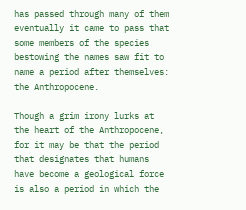has passed through many of them eventually it came to pass that some members of the species bestowing the names saw fit to name a period after themselves: the Anthropocene.

Though a grim irony lurks at the heart of the Anthropocene, for it may be that the period that designates that humans have become a geological force is also a period in which the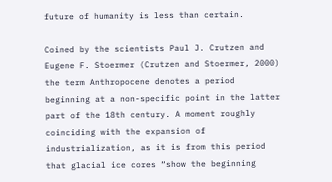future of humanity is less than certain.

Coined by the scientists Paul J. Crutzen and Eugene F. Stoermer (Crutzen and Stoermer, 2000) the term Anthropocene denotes a period beginning at a non-specific point in the latter part of the 18th century. A moment roughly coinciding with the expansion of industrialization, as it is from this period that glacial ice cores “show the beginning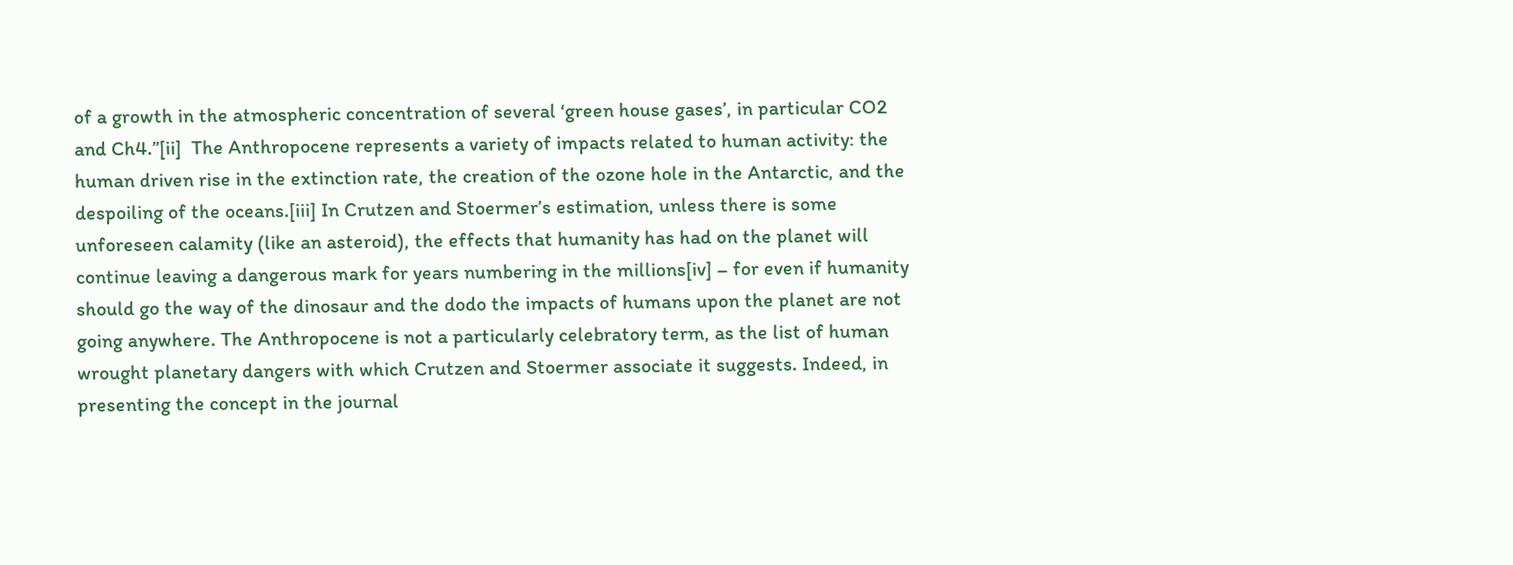of a growth in the atmospheric concentration of several ‘green house gases’, in particular CO2 and Ch4.”[ii]  The Anthropocene represents a variety of impacts related to human activity: the human driven rise in the extinction rate, the creation of the ozone hole in the Antarctic, and the despoiling of the oceans.[iii] In Crutzen and Stoermer’s estimation, unless there is some unforeseen calamity (like an asteroid), the effects that humanity has had on the planet will continue leaving a dangerous mark for years numbering in the millions[iv] – for even if humanity should go the way of the dinosaur and the dodo the impacts of humans upon the planet are not going anywhere. The Anthropocene is not a particularly celebratory term, as the list of human wrought planetary dangers with which Crutzen and Stoermer associate it suggests. Indeed, in presenting the concept in the journal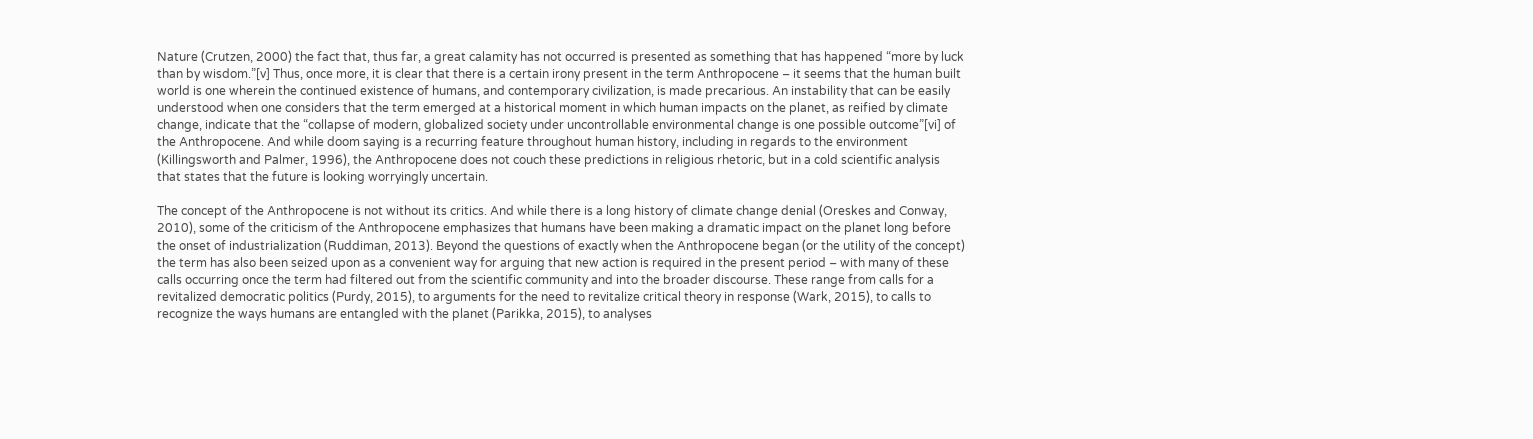Nature (Crutzen, 2000) the fact that, thus far, a great calamity has not occurred is presented as something that has happened “more by luck than by wisdom.”[v] Thus, once more, it is clear that there is a certain irony present in the term Anthropocene – it seems that the human built world is one wherein the continued existence of humans, and contemporary civilization, is made precarious. An instability that can be easily understood when one considers that the term emerged at a historical moment in which human impacts on the planet, as reified by climate change, indicate that the “collapse of modern, globalized society under uncontrollable environmental change is one possible outcome”[vi] of the Anthropocene. And while doom saying is a recurring feature throughout human history, including in regards to the environment (Killingsworth and Palmer, 1996), the Anthropocene does not couch these predictions in religious rhetoric, but in a cold scientific analysis that states that the future is looking worryingly uncertain.

The concept of the Anthropocene is not without its critics. And while there is a long history of climate change denial (Oreskes and Conway, 2010), some of the criticism of the Anthropocene emphasizes that humans have been making a dramatic impact on the planet long before the onset of industrialization (Ruddiman, 2013). Beyond the questions of exactly when the Anthropocene began (or the utility of the concept) the term has also been seized upon as a convenient way for arguing that new action is required in the present period – with many of these calls occurring once the term had filtered out from the scientific community and into the broader discourse. These range from calls for a revitalized democratic politics (Purdy, 2015), to arguments for the need to revitalize critical theory in response (Wark, 2015), to calls to recognize the ways humans are entangled with the planet (Parikka, 2015), to analyses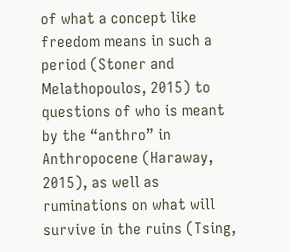of what a concept like freedom means in such a period (Stoner and Melathopoulos, 2015) to questions of who is meant by the “anthro” in Anthropocene (Haraway, 2015), as well as ruminations on what will survive in the ruins (Tsing,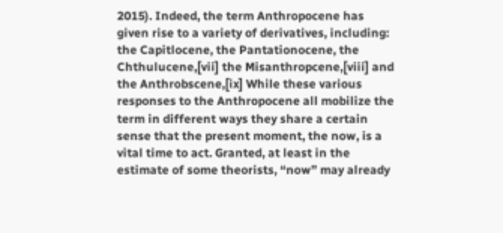2015). Indeed, the term Anthropocene has given rise to a variety of derivatives, including: the Capitlocene, the Pantationocene, the Chthulucene,[vii] the Misanthropcene,[viii] and the Anthrobscene,[ix] While these various responses to the Anthropocene all mobilize the term in different ways they share a certain sense that the present moment, the now, is a vital time to act. Granted, at least in the estimate of some theorists, “now” may already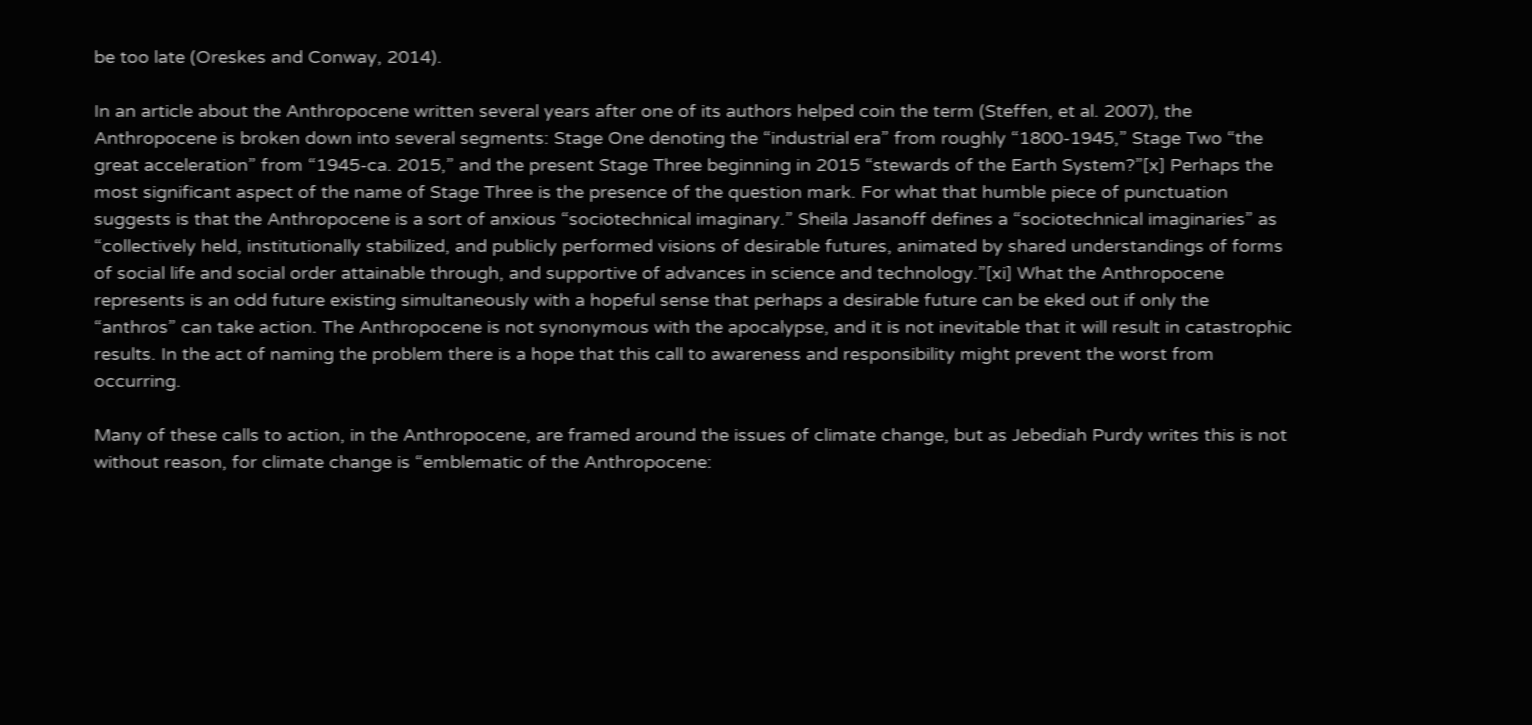be too late (Oreskes and Conway, 2014).

In an article about the Anthropocene written several years after one of its authors helped coin the term (Steffen, et al. 2007), the Anthropocene is broken down into several segments: Stage One denoting the “industrial era” from roughly “1800-1945,” Stage Two “the great acceleration” from “1945-ca. 2015,” and the present Stage Three beginning in 2015 “stewards of the Earth System?”[x] Perhaps the most significant aspect of the name of Stage Three is the presence of the question mark. For what that humble piece of punctuation suggests is that the Anthropocene is a sort of anxious “sociotechnical imaginary.” Sheila Jasanoff defines a “sociotechnical imaginaries” as “collectively held, institutionally stabilized, and publicly performed visions of desirable futures, animated by shared understandings of forms of social life and social order attainable through, and supportive of advances in science and technology.”[xi] What the Anthropocene represents is an odd future existing simultaneously with a hopeful sense that perhaps a desirable future can be eked out if only the “anthros” can take action. The Anthropocene is not synonymous with the apocalypse, and it is not inevitable that it will result in catastrophic results. In the act of naming the problem there is a hope that this call to awareness and responsibility might prevent the worst from occurring.

Many of these calls to action, in the Anthropocene, are framed around the issues of climate change, but as Jebediah Purdy writes this is not without reason, for climate change is “emblematic of the Anthropocene: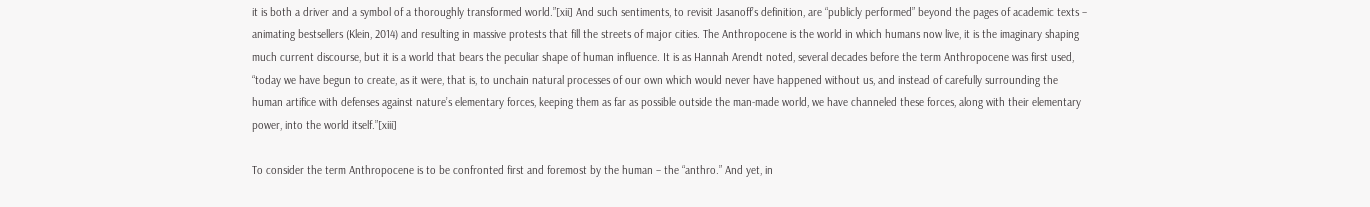it is both a driver and a symbol of a thoroughly transformed world.”[xii] And such sentiments, to revisit Jasanoff’s definition, are “publicly performed” beyond the pages of academic texts – animating bestsellers (Klein, 2014) and resulting in massive protests that fill the streets of major cities. The Anthropocene is the world in which humans now live, it is the imaginary shaping much current discourse, but it is a world that bears the peculiar shape of human influence. It is as Hannah Arendt noted, several decades before the term Anthropocene was first used, “today we have begun to create, as it were, that is, to unchain natural processes of our own which would never have happened without us, and instead of carefully surrounding the human artifice with defenses against nature’s elementary forces, keeping them as far as possible outside the man-made world, we have channeled these forces, along with their elementary power, into the world itself.”[xiii]

To consider the term Anthropocene is to be confronted first and foremost by the human – the “anthro.” And yet, in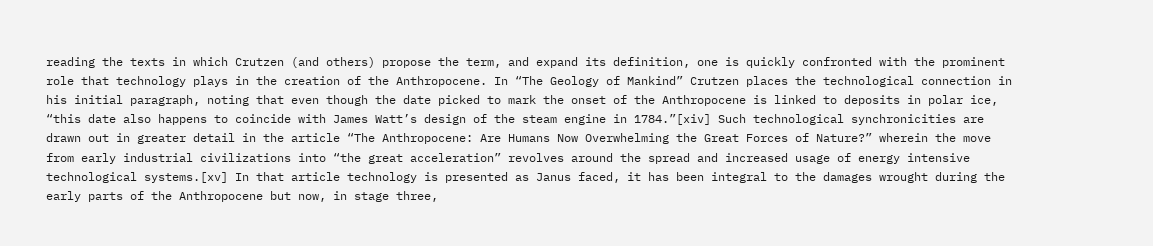reading the texts in which Crutzen (and others) propose the term, and expand its definition, one is quickly confronted with the prominent role that technology plays in the creation of the Anthropocene. In “The Geology of Mankind” Crutzen places the technological connection in his initial paragraph, noting that even though the date picked to mark the onset of the Anthropocene is linked to deposits in polar ice, “this date also happens to coincide with James Watt’s design of the steam engine in 1784.”[xiv] Such technological synchronicities are drawn out in greater detail in the article “The Anthropocene: Are Humans Now Overwhelming the Great Forces of Nature?” wherein the move from early industrial civilizations into “the great acceleration” revolves around the spread and increased usage of energy intensive technological systems.[xv] In that article technology is presented as Janus faced, it has been integral to the damages wrought during the early parts of the Anthropocene but now, in stage three,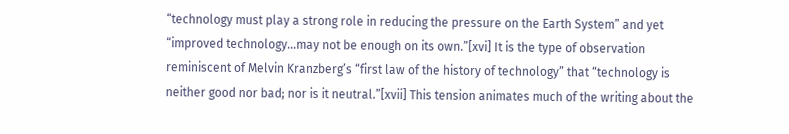“technology must play a strong role in reducing the pressure on the Earth System” and yet “improved technology…may not be enough on its own.”[xvi] It is the type of observation reminiscent of Melvin Kranzberg’s “first law of the history of technology” that “technology is neither good nor bad; nor is it neutral.”[xvii] This tension animates much of the writing about the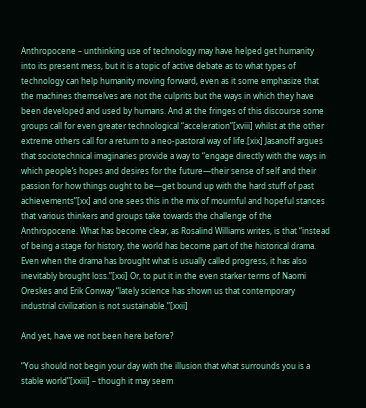Anthropocene – unthinking use of technology may have helped get humanity into its present mess, but it is a topic of active debate as to what types of technology can help humanity moving forward, even as it some emphasize that the machines themselves are not the culprits but the ways in which they have been developed and used by humans. And at the fringes of this discourse some groups call for even greater technological “acceleration”[xviii] whilst at the other extreme others call for a return to a neo-pastoral way of life.[xix] Jasanoff argues that sociotechnical imaginaries provide a way to “engage directly with the ways in which people’s hopes and desires for the future—their sense of self and their passion for how things ought to be—get bound up with the hard stuff of past achievements”[xx] and one sees this in the mix of mournful and hopeful stances that various thinkers and groups take towards the challenge of the Anthropocene. What has become clear, as Rosalind Williams writes, is that “instead of being a stage for history, the world has become part of the historical drama. Even when the drama has brought what is usually called progress, it has also inevitably brought loss.”[xxi] Or, to put it in the even starker terms of Naomi Oreskes and Erik Conway “lately science has shown us that contemporary industrial civilization is not sustainable.”[xxii]

And yet, have we not been here before?

“You should not begin your day with the illusion that what surrounds you is a stable world”[xxiii] – though it may seem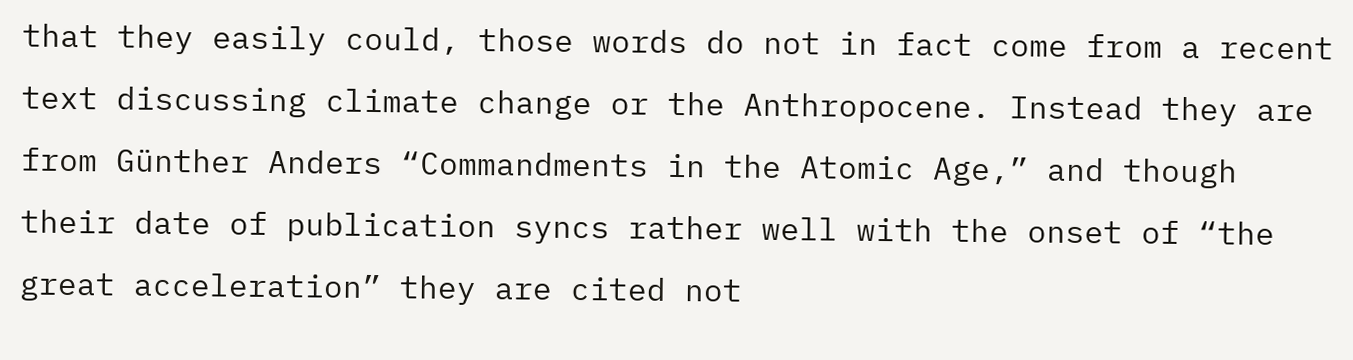that they easily could, those words do not in fact come from a recent text discussing climate change or the Anthropocene. Instead they are from Günther Anders “Commandments in the Atomic Age,” and though their date of publication syncs rather well with the onset of “the great acceleration” they are cited not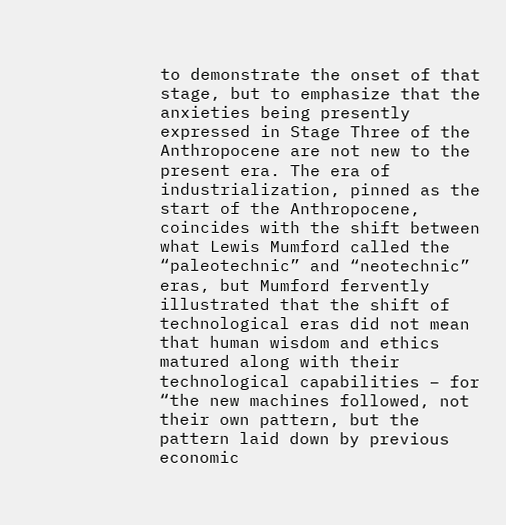to demonstrate the onset of that stage, but to emphasize that the anxieties being presently expressed in Stage Three of the Anthropocene are not new to the present era. The era of industrialization, pinned as the start of the Anthropocene, coincides with the shift between what Lewis Mumford called the “paleotechnic” and “neotechnic” eras, but Mumford fervently illustrated that the shift of technological eras did not mean that human wisdom and ethics matured along with their technological capabilities – for “the new machines followed, not their own pattern, but the pattern laid down by previous economic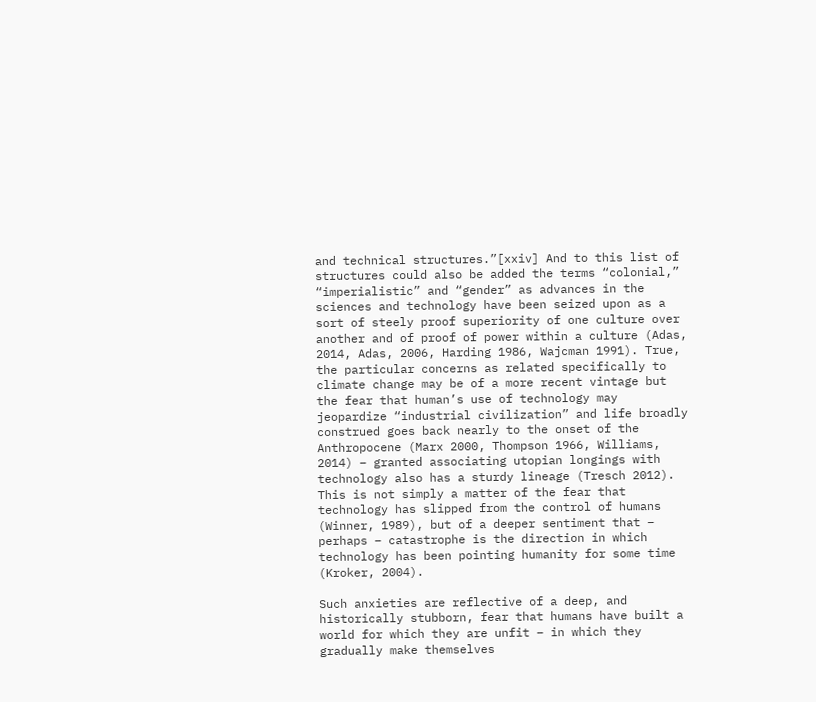and technical structures.”[xxiv] And to this list of structures could also be added the terms “colonial,” “imperialistic” and “gender” as advances in the sciences and technology have been seized upon as a sort of steely proof superiority of one culture over another and of proof of power within a culture (Adas, 2014, Adas, 2006, Harding 1986, Wajcman 1991). True, the particular concerns as related specifically to climate change may be of a more recent vintage but the fear that human’s use of technology may jeopardize “industrial civilization” and life broadly construed goes back nearly to the onset of the Anthropocene (Marx 2000, Thompson 1966, Williams, 2014) – granted associating utopian longings with technology also has a sturdy lineage (Tresch 2012). This is not simply a matter of the fear that technology has slipped from the control of humans (Winner, 1989), but of a deeper sentiment that – perhaps – catastrophe is the direction in which technology has been pointing humanity for some time (Kroker, 2004).

Such anxieties are reflective of a deep, and historically stubborn, fear that humans have built a world for which they are unfit – in which they gradually make themselves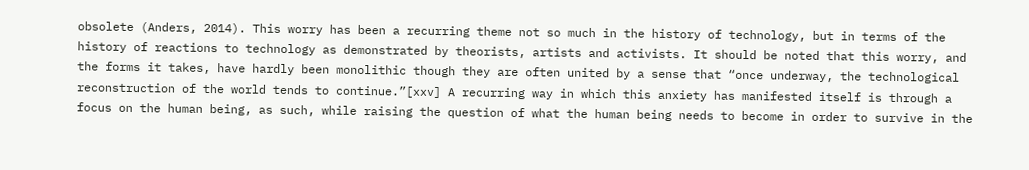obsolete (Anders, 2014). This worry has been a recurring theme not so much in the history of technology, but in terms of the history of reactions to technology as demonstrated by theorists, artists and activists. It should be noted that this worry, and the forms it takes, have hardly been monolithic though they are often united by a sense that “once underway, the technological reconstruction of the world tends to continue.”[xxv] A recurring way in which this anxiety has manifested itself is through a focus on the human being, as such, while raising the question of what the human being needs to become in order to survive in the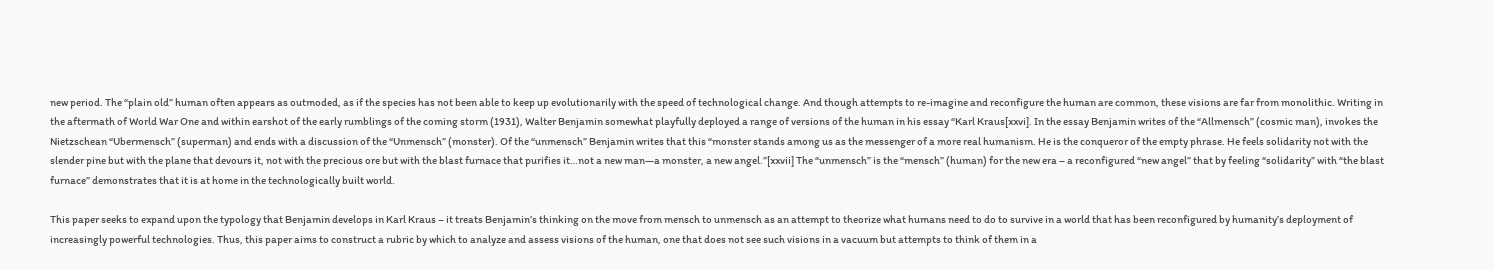new period. The “plain old” human often appears as outmoded, as if the species has not been able to keep up evolutionarily with the speed of technological change. And though attempts to re-imagine and reconfigure the human are common, these visions are far from monolithic. Writing in the aftermath of World War One and within earshot of the early rumblings of the coming storm (1931), Walter Benjamin somewhat playfully deployed a range of versions of the human in his essay “Karl Kraus[xxvi]. In the essay Benjamin writes of the “Allmensch” (cosmic man), invokes the Nietzschean “Ubermensch” (superman) and ends with a discussion of the “Unmensch” (monster). Of the “unmensch” Benjamin writes that this “monster stands among us as the messenger of a more real humanism. He is the conqueror of the empty phrase. He feels solidarity not with the slender pine but with the plane that devours it, not with the precious ore but with the blast furnace that purifies it…not a new man—a monster, a new angel.”[xxvii] The “unmensch” is the “mensch” (human) for the new era – a reconfigured “new angel” that by feeling “solidarity” with “the blast furnace” demonstrates that it is at home in the technologically built world.

This paper seeks to expand upon the typology that Benjamin develops in Karl Kraus – it treats Benjamin’s thinking on the move from mensch to unmensch as an attempt to theorize what humans need to do to survive in a world that has been reconfigured by humanity’s deployment of increasingly powerful technologies. Thus, this paper aims to construct a rubric by which to analyze and assess visions of the human, one that does not see such visions in a vacuum but attempts to think of them in a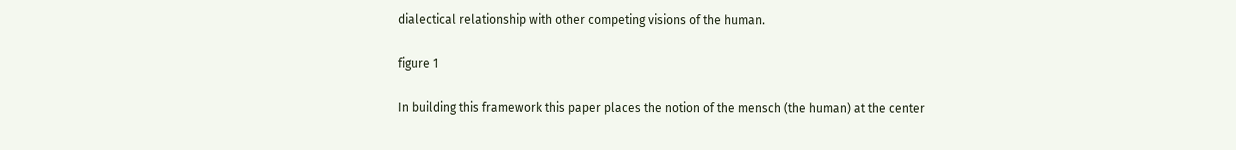dialectical relationship with other competing visions of the human.

figure 1

In building this framework this paper places the notion of the mensch (the human) at the center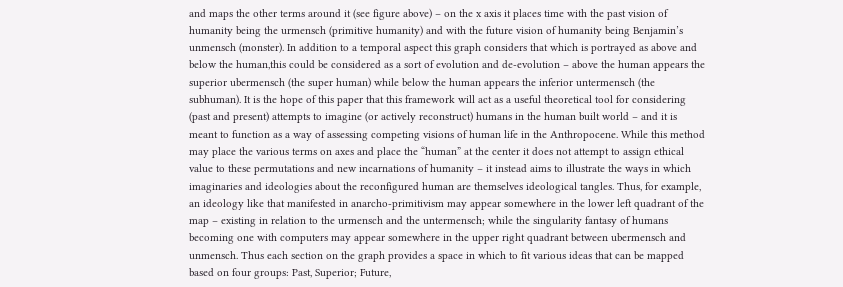and maps the other terms around it (see figure above) – on the x axis it places time with the past vision of humanity being the urmensch (primitive humanity) and with the future vision of humanity being Benjamin’s unmensch (monster). In addition to a temporal aspect this graph considers that which is portrayed as above and below the human,this could be considered as a sort of evolution and de-evolution – above the human appears the superior ubermensch (the super human) while below the human appears the inferior untermensch (the subhuman). It is the hope of this paper that this framework will act as a useful theoretical tool for considering (past and present) attempts to imagine (or actively reconstruct) humans in the human built world – and it is meant to function as a way of assessing competing visions of human life in the Anthropocene. While this method may place the various terms on axes and place the “human” at the center it does not attempt to assign ethical value to these permutations and new incarnations of humanity – it instead aims to illustrate the ways in which imaginaries and ideologies about the reconfigured human are themselves ideological tangles. Thus, for example, an ideology like that manifested in anarcho-primitivism may appear somewhere in the lower left quadrant of the map – existing in relation to the urmensch and the untermensch; while the singularity fantasy of humans becoming one with computers may appear somewhere in the upper right quadrant between ubermensch and unmensch. Thus each section on the graph provides a space in which to fit various ideas that can be mapped based on four groups: Past, Superior; Future,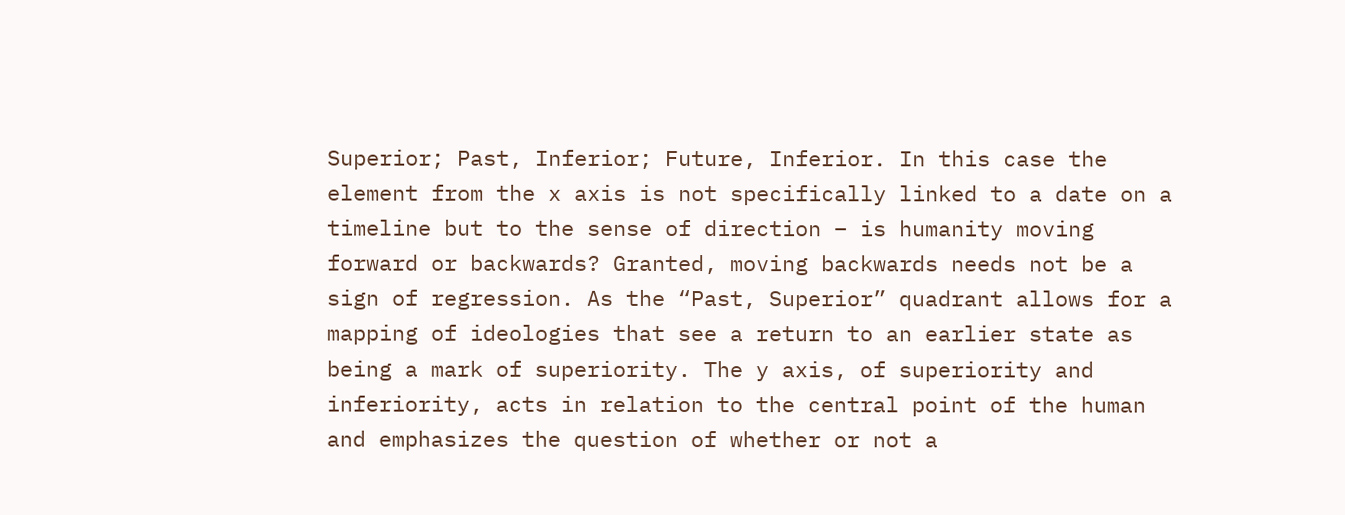Superior; Past, Inferior; Future, Inferior. In this case the element from the x axis is not specifically linked to a date on a timeline but to the sense of direction – is humanity moving forward or backwards? Granted, moving backwards needs not be a sign of regression. As the “Past, Superior” quadrant allows for a mapping of ideologies that see a return to an earlier state as being a mark of superiority. The y axis, of superiority and inferiority, acts in relation to the central point of the human and emphasizes the question of whether or not a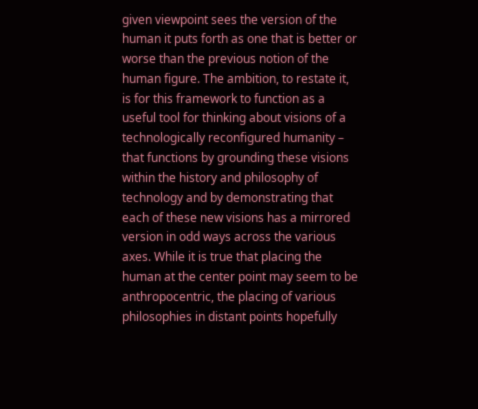given viewpoint sees the version of the human it puts forth as one that is better or worse than the previous notion of the human figure. The ambition, to restate it, is for this framework to function as a useful tool for thinking about visions of a technologically reconfigured humanity – that functions by grounding these visions within the history and philosophy of technology and by demonstrating that each of these new visions has a mirrored version in odd ways across the various axes. While it is true that placing the human at the center point may seem to be anthropocentric, the placing of various philosophies in distant points hopefully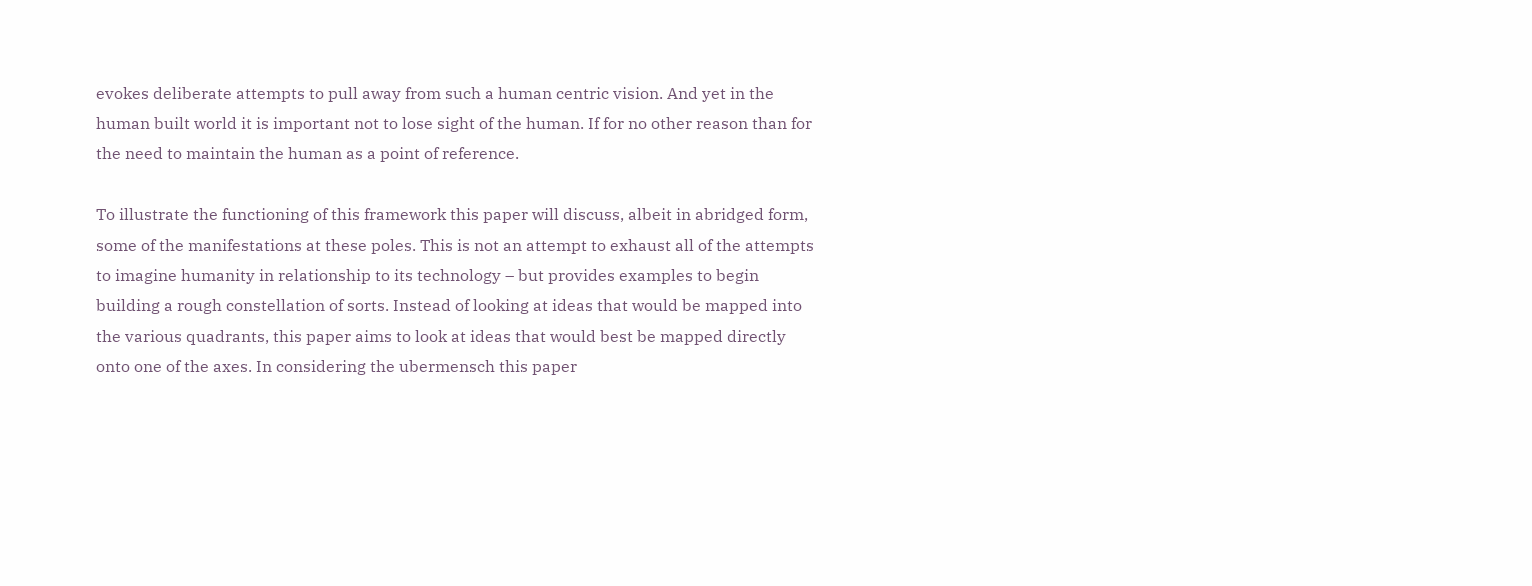evokes deliberate attempts to pull away from such a human centric vision. And yet in the human built world it is important not to lose sight of the human. If for no other reason than for the need to maintain the human as a point of reference.

To illustrate the functioning of this framework this paper will discuss, albeit in abridged form, some of the manifestations at these poles. This is not an attempt to exhaust all of the attempts to imagine humanity in relationship to its technology – but provides examples to begin building a rough constellation of sorts. Instead of looking at ideas that would be mapped into the various quadrants, this paper aims to look at ideas that would best be mapped directly onto one of the axes. In considering the ubermensch this paper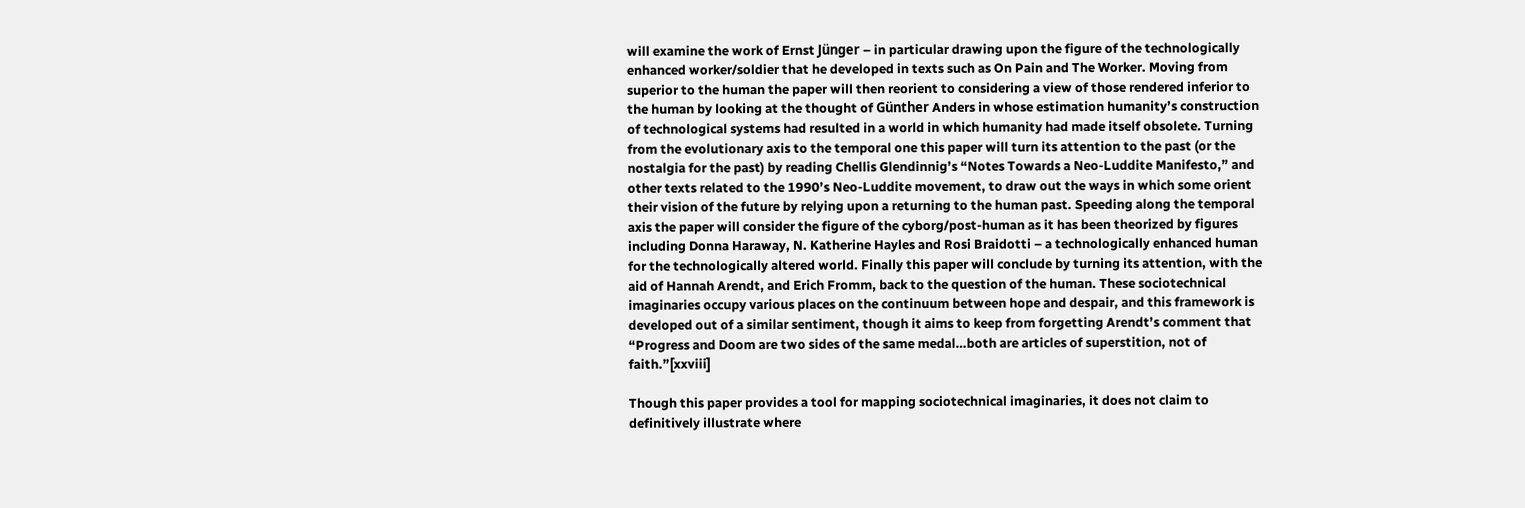will examine the work of Ernst Jünger – in particular drawing upon the figure of the technologically enhanced worker/soldier that he developed in texts such as On Pain and The Worker. Moving from superior to the human the paper will then reorient to considering a view of those rendered inferior to the human by looking at the thought of Günther Anders in whose estimation humanity’s construction of technological systems had resulted in a world in which humanity had made itself obsolete. Turning from the evolutionary axis to the temporal one this paper will turn its attention to the past (or the nostalgia for the past) by reading Chellis Glendinnig’s “Notes Towards a Neo-Luddite Manifesto,” and other texts related to the 1990’s Neo-Luddite movement, to draw out the ways in which some orient their vision of the future by relying upon a returning to the human past. Speeding along the temporal axis the paper will consider the figure of the cyborg/post-human as it has been theorized by figures including Donna Haraway, N. Katherine Hayles and Rosi Braidotti – a technologically enhanced human for the technologically altered world. Finally this paper will conclude by turning its attention, with the aid of Hannah Arendt, and Erich Fromm, back to the question of the human. These sociotechnical imaginaries occupy various places on the continuum between hope and despair, and this framework is developed out of a similar sentiment, though it aims to keep from forgetting Arendt’s comment that “Progress and Doom are two sides of the same medal…both are articles of superstition, not of faith.”[xxviii]

Though this paper provides a tool for mapping sociotechnical imaginaries, it does not claim to definitively illustrate where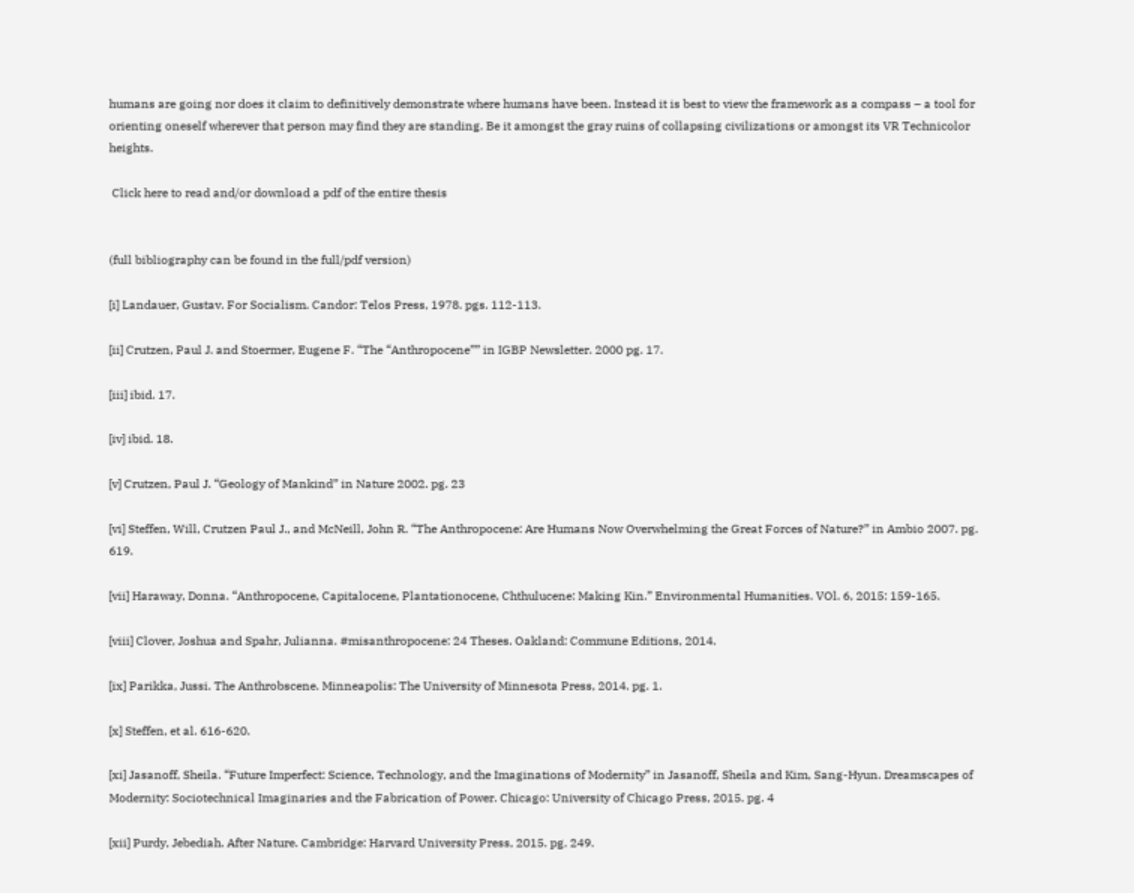humans are going nor does it claim to definitively demonstrate where humans have been. Instead it is best to view the framework as a compass – a tool for orienting oneself wherever that person may find they are standing. Be it amongst the gray ruins of collapsing civilizations or amongst its VR Technicolor heights.

 Click here to read and/or download a pdf of the entire thesis


(full bibliography can be found in the full/pdf version)

[i] Landauer, Gustav. For Socialism. Candor: Telos Press, 1978. pgs. 112-113.

[ii] Crutzen, Paul J. and Stoermer, Eugene F. “The “Anthropocene”” in IGBP Newsletter. 2000 pg. 17.

[iii] ibid. 17.

[iv] ibid. 18.

[v] Crutzen, Paul J. “Geology of Mankind” in Nature 2002. pg. 23

[vi] Steffen, Will, Crutzen Paul J., and McNeill, John R. “The Anthropocene: Are Humans Now Overwhelming the Great Forces of Nature?” in Ambio 2007. pg. 619.

[vii] Haraway, Donna. “Anthropocene, Capitalocene, Plantationocene, Chthulucene: Making Kin.” Environmental Humanities. VOl. 6, 2015: 159-165.

[viii] Clover, Joshua and Spahr, Julianna. #misanthropocene: 24 Theses. Oakland: Commune Editions, 2014.

[ix] Parikka, Jussi. The Anthrobscene. Minneapolis: The University of Minnesota Press, 2014. pg. 1.

[x] Steffen, et al. 616-620.

[xi] Jasanoff, Sheila. “Future Imperfect: Science, Technology, and the Imaginations of Modernity” in Jasanoff, Sheila and Kim, Sang-Hyun. Dreamscapes of Modernity: Sociotechnical Imaginaries and the Fabrication of Power. Chicago: University of Chicago Press, 2015. pg. 4

[xii] Purdy, Jebediah. After Nature. Cambridge: Harvard University Press, 2015. pg. 249.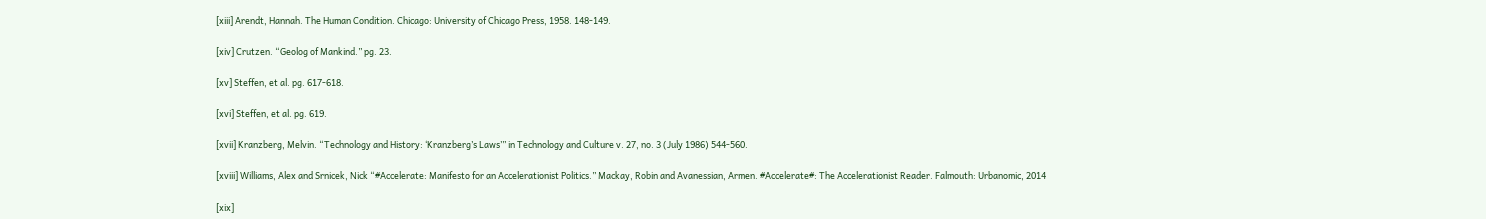[xiii] Arendt, Hannah. The Human Condition. Chicago: University of Chicago Press, 1958. 148-149.

[xiv] Crutzen. “Geolog of Mankind.” pg. 23.

[xv] Steffen, et al. pg. 617-618.

[xvi] Steffen, et al. pg. 619.

[xvii] Kranzberg, Melvin. “Technology and History: ‘Kranzberg’s Laws’” in Technology and Culture v. 27, no. 3 (July 1986) 544-560.

[xviii] Williams, Alex and Srnicek, Nick “#Accelerate: Manifesto for an Accelerationist Politics.” Mackay, Robin and Avanessian, Armen. #Accelerate#: The Accelerationist Reader. Falmouth: Urbanomic, 2014

[xix]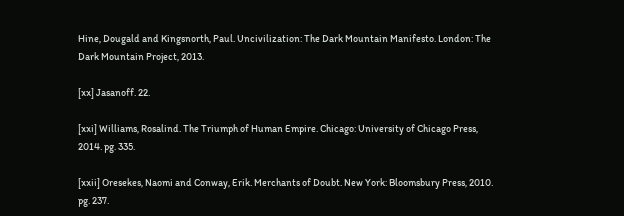Hine, Dougald and Kingsnorth, Paul. Uncivilization: The Dark Mountain Manifesto. London: The Dark Mountain Project, 2013.

[xx] Jasanoff. 22.

[xxi] Williams, Rosalind. The Triumph of Human Empire. Chicago: University of Chicago Press, 2014. pg. 335.

[xxii] Oresekes, Naomi and Conway, Erik. Merchants of Doubt. New York: Bloomsbury Press, 2010. pg. 237.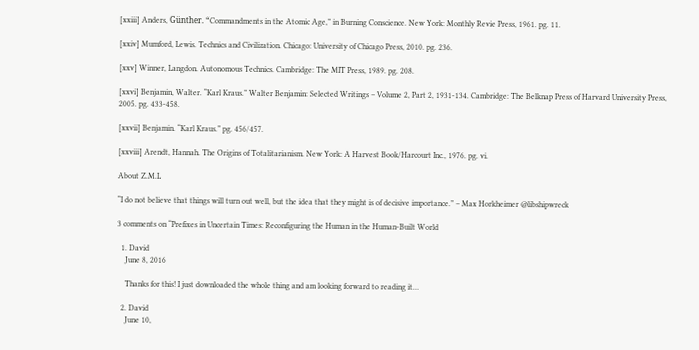[xxiii] Anders, Günther. “Commandments in the Atomic Age,” in Burning Conscience. New York: Monthly Revie Press, 1961. pg. 11.

[xxiv] Mumford, Lewis. Technics and Civilization. Chicago: University of Chicago Press, 2010. pg. 236.

[xxv] Winner, Langdon. Autonomous Technics. Cambridge: The MIT Press, 1989. pg. 208.

[xxvi] Benjamin, Walter. “Karl Kraus.” Walter Benjamin: Selected Writings – Volume 2, Part 2, 1931-134. Cambridge: The Belknap Press of Harvard University Press, 2005. pg. 433-458.

[xxvii] Benjamin. “Karl Kraus.” pg. 456/457.

[xxviii] Arendt, Hannah. The Origins of Totalitarianism. New York: A Harvest Book/Harcourt Inc., 1976. pg. vi.

About Z.M.L

“I do not believe that things will turn out well, but the idea that they might is of decisive importance.” – Max Horkheimer @libshipwreck

3 comments on “Prefixes in Uncertain Times: Reconfiguring the Human in the Human-Built World

  1. David
    June 8, 2016

    Thanks for this! I just downloaded the whole thing and am looking forward to reading it…

  2. David
    June 10,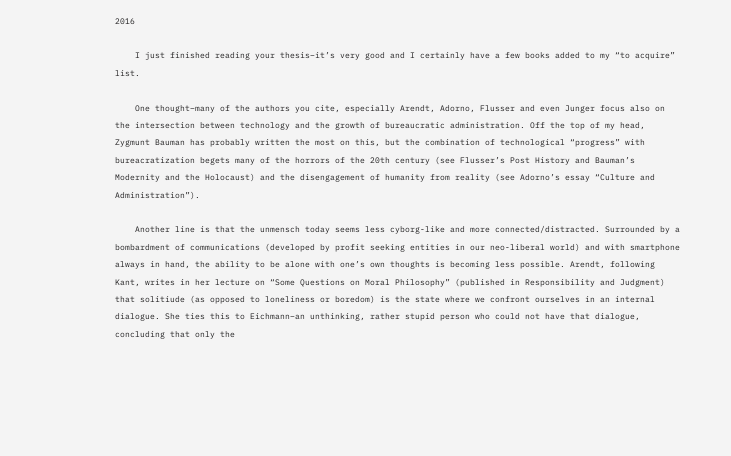2016

    I just finished reading your thesis–it’s very good and I certainly have a few books added to my “to acquire” list.

    One thought–many of the authors you cite, especially Arendt, Adorno, Flusser and even Junger focus also on the intersection between technology and the growth of bureaucratic administration. Off the top of my head, Zygmunt Bauman has probably written the most on this, but the combination of technological “progress” with bureacratization begets many of the horrors of the 20th century (see Flusser’s Post History and Bauman’s Modernity and the Holocaust) and the disengagement of humanity from reality (see Adorno’s essay “Culture and Administration”).

    Another line is that the unmensch today seems less cyborg-like and more connected/distracted. Surrounded by a bombardment of communications (developed by profit seeking entities in our neo-liberal world) and with smartphone always in hand, the ability to be alone with one’s own thoughts is becoming less possible. Arendt, following Kant, writes in her lecture on “Some Questions on Moral Philosophy” (published in Responsibility and Judgment) that solitiude (as opposed to loneliness or boredom) is the state where we confront ourselves in an internal dialogue. She ties this to Eichmann–an unthinking, rather stupid person who could not have that dialogue, concluding that only the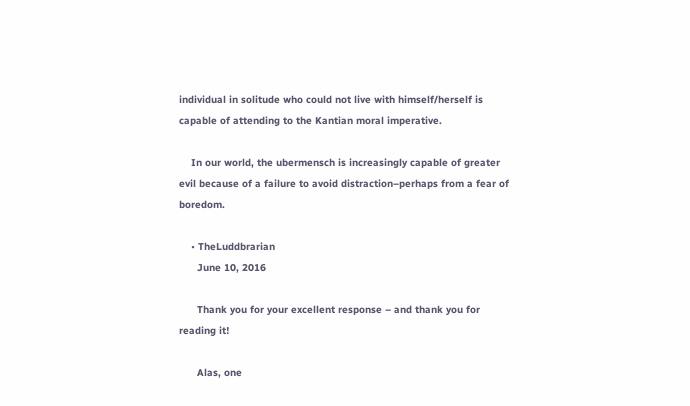individual in solitude who could not live with himself/herself is capable of attending to the Kantian moral imperative.

    In our world, the ubermensch is increasingly capable of greater evil because of a failure to avoid distraction–perhaps from a fear of boredom.

    • TheLuddbrarian
      June 10, 2016

      Thank you for your excellent response – and thank you for reading it!

      Alas, one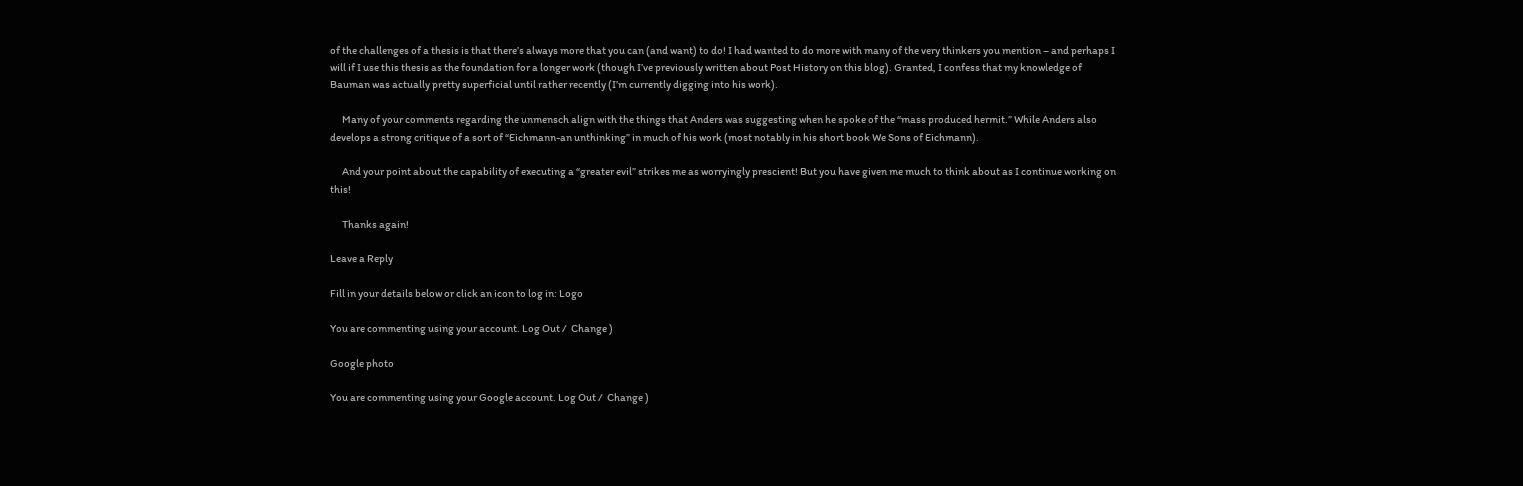of the challenges of a thesis is that there’s always more that you can (and want) to do! I had wanted to do more with many of the very thinkers you mention – and perhaps I will if I use this thesis as the foundation for a longer work (though I’ve previously written about Post History on this blog). Granted, I confess that my knowledge of Bauman was actually pretty superficial until rather recently (I’m currently digging into his work).

      Many of your comments regarding the unmensch align with the things that Anders was suggesting when he spoke of the “mass produced hermit.” While Anders also develops a strong critique of a sort of “Eichmann-an unthinking” in much of his work (most notably in his short book We Sons of Eichmann).

      And your point about the capability of executing a “greater evil” strikes me as worryingly prescient! But you have given me much to think about as I continue working on this!

      Thanks again!

Leave a Reply

Fill in your details below or click an icon to log in: Logo

You are commenting using your account. Log Out /  Change )

Google photo

You are commenting using your Google account. Log Out /  Change )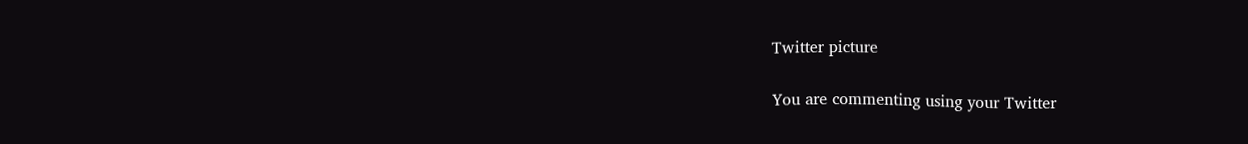Twitter picture

You are commenting using your Twitter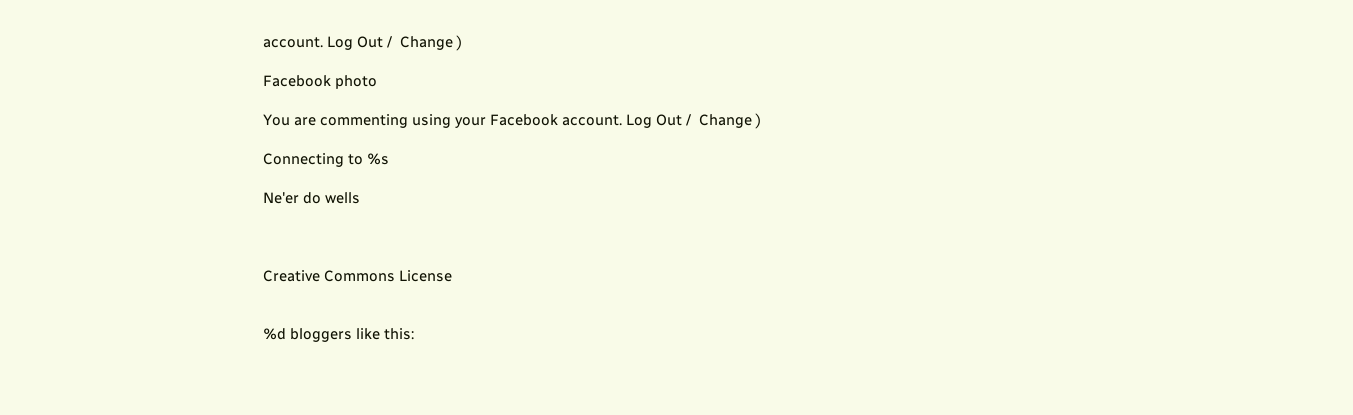account. Log Out /  Change )

Facebook photo

You are commenting using your Facebook account. Log Out /  Change )

Connecting to %s

Ne'er do wells



Creative Commons License


%d bloggers like this: